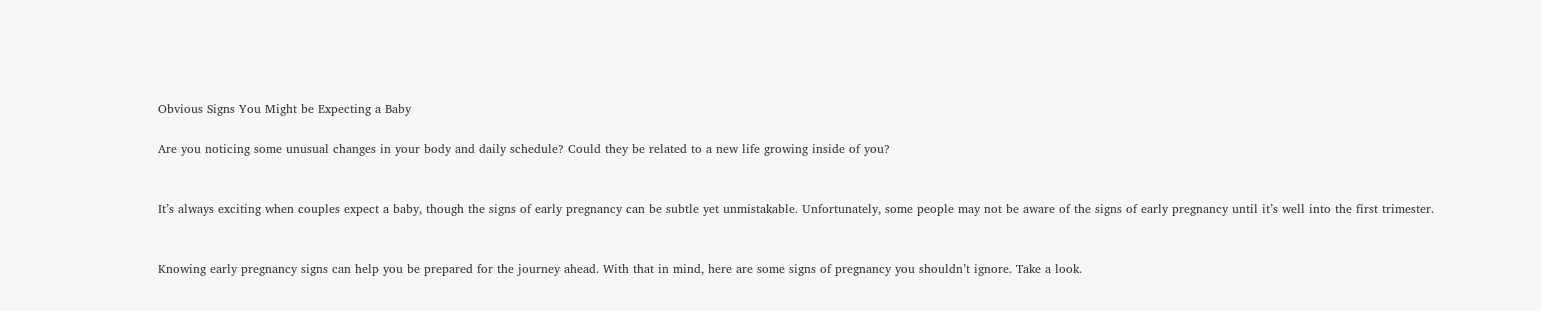Obvious Signs You Might be Expecting a Baby

Are you noticing some unusual changes in your body and daily schedule? Could they be related to a new life growing inside of you?


It’s always exciting when couples expect a baby, though the signs of early pregnancy can be subtle yet unmistakable. Unfortunately, some people may not be aware of the signs of early pregnancy until it’s well into the first trimester.


Knowing early pregnancy signs can help you be prepared for the journey ahead. With that in mind, here are some signs of pregnancy you shouldn’t ignore. Take a look.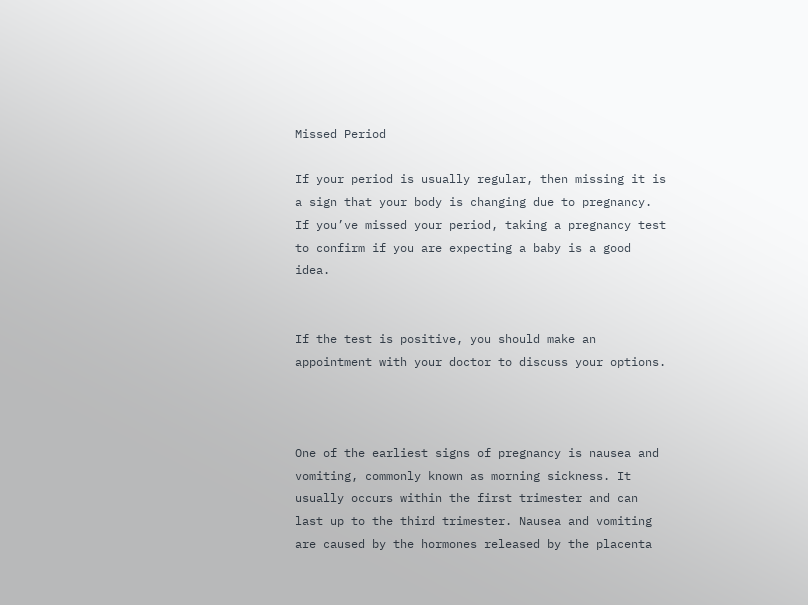Missed Period

If your period is usually regular, then missing it is a sign that your body is changing due to pregnancy. If you’ve missed your period, taking a pregnancy test to confirm if you are expecting a baby is a good idea.


If the test is positive, you should make an appointment with your doctor to discuss your options.



One of the earliest signs of pregnancy is nausea and vomiting, commonly known as morning sickness. It usually occurs within the first trimester and can last up to the third trimester. Nausea and vomiting are caused by the hormones released by the placenta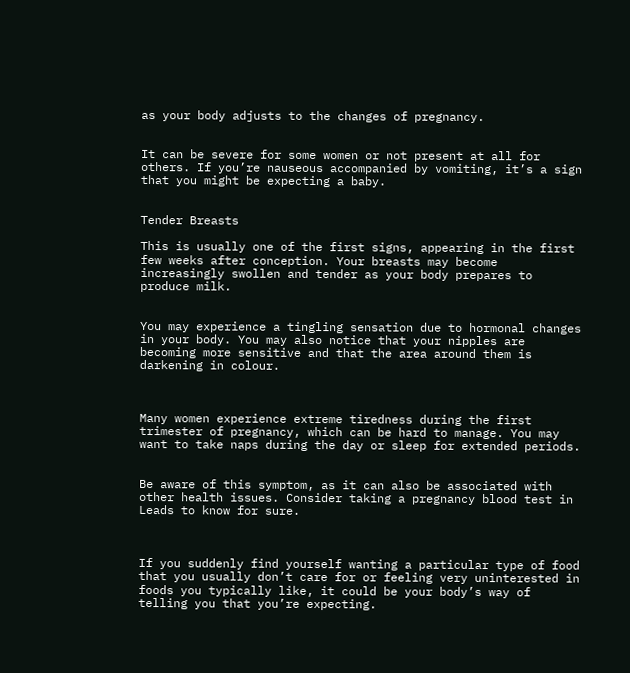as your body adjusts to the changes of pregnancy.


It can be severe for some women or not present at all for others. If you’re nauseous accompanied by vomiting, it’s a sign that you might be expecting a baby.


Tender Breasts

This is usually one of the first signs, appearing in the first few weeks after conception. Your breasts may become increasingly swollen and tender as your body prepares to produce milk.


You may experience a tingling sensation due to hormonal changes in your body. You may also notice that your nipples are becoming more sensitive and that the area around them is darkening in colour.



Many women experience extreme tiredness during the first trimester of pregnancy, which can be hard to manage. You may want to take naps during the day or sleep for extended periods.


Be aware of this symptom, as it can also be associated with other health issues. Consider taking a pregnancy blood test in Leads to know for sure.



If you suddenly find yourself wanting a particular type of food that you usually don’t care for or feeling very uninterested in foods you typically like, it could be your body’s way of telling you that you’re expecting.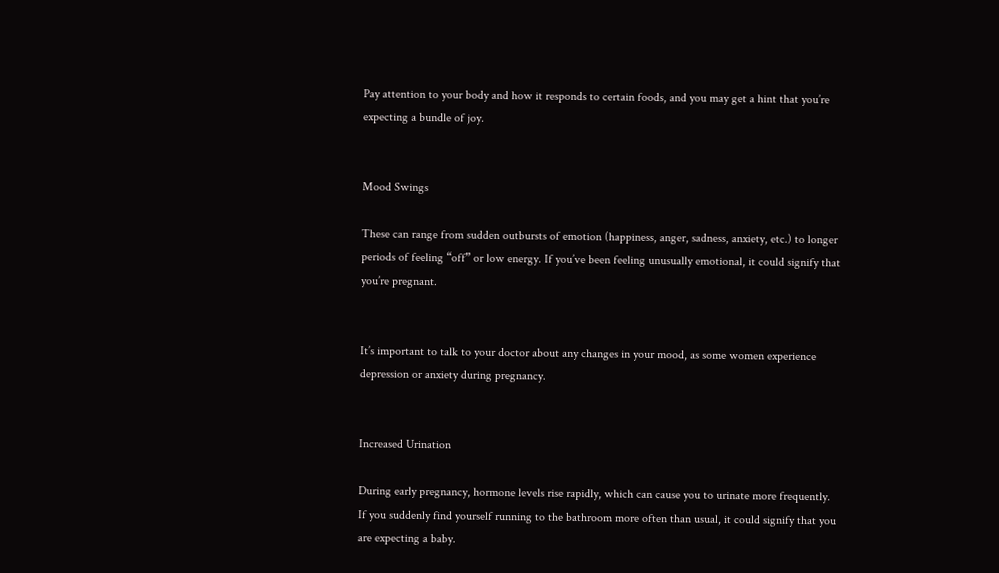Pay attention to your body and how it responds to certain foods, and you may get a hint that you’re expecting a bundle of joy.


Mood Swings

These can range from sudden outbursts of emotion (happiness, anger, sadness, anxiety, etc.) to longer periods of feeling “off” or low energy. If you’ve been feeling unusually emotional, it could signify that you’re pregnant.


It’s important to talk to your doctor about any changes in your mood, as some women experience depression or anxiety during pregnancy.


Increased Urination

During early pregnancy, hormone levels rise rapidly, which can cause you to urinate more frequently. If you suddenly find yourself running to the bathroom more often than usual, it could signify that you are expecting a baby.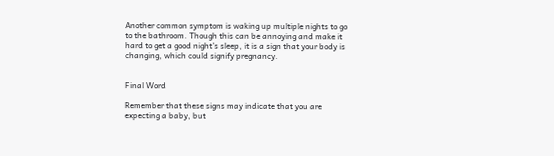Another common symptom is waking up multiple nights to go to the bathroom. Though this can be annoying and make it hard to get a good night’s sleep, it is a sign that your body is changing, which could signify pregnancy.


Final Word

Remember that these signs may indicate that you are expecting a baby, but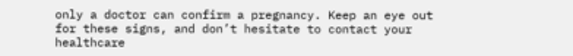only a doctor can confirm a pregnancy. Keep an eye out for these signs, and don’t hesitate to contact your healthcare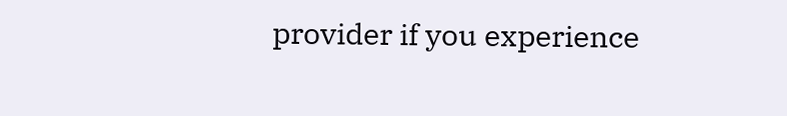provider if you experience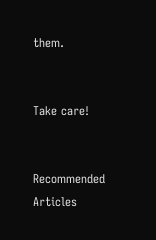them.


Take care!


Recommended Articles